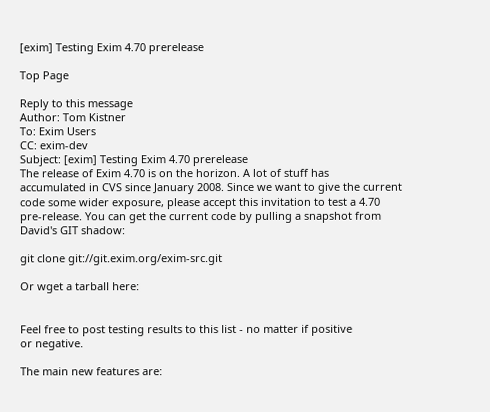[exim] Testing Exim 4.70 prerelease

Top Page

Reply to this message
Author: Tom Kistner
To: Exim Users
CC: exim-dev
Subject: [exim] Testing Exim 4.70 prerelease
The release of Exim 4.70 is on the horizon. A lot of stuff has
accumulated in CVS since January 2008. Since we want to give the current
code some wider exposure, please accept this invitation to test a 4.70
pre-release. You can get the current code by pulling a snapshot from
David's GIT shadow:

git clone git://git.exim.org/exim-src.git

Or wget a tarball here:


Feel free to post testing results to this list - no matter if positive
or negative.

The main new features are: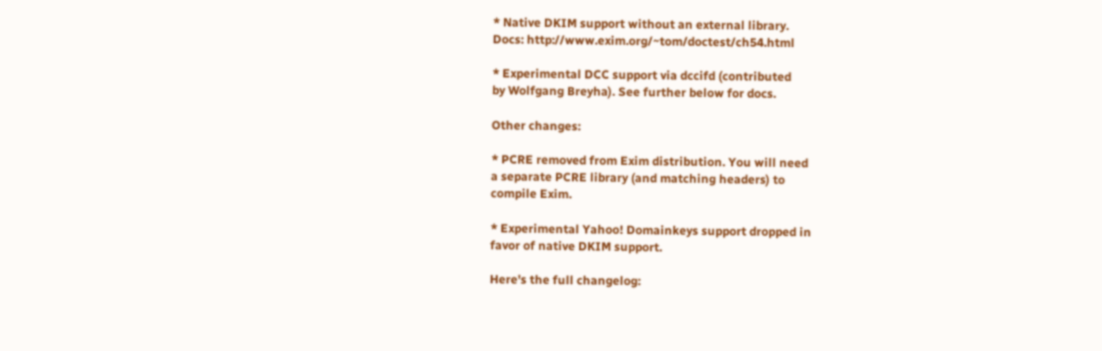* Native DKIM support without an external library.
Docs: http://www.exim.org/~tom/doctest/ch54.html

* Experimental DCC support via dccifd (contributed
by Wolfgang Breyha). See further below for docs.

Other changes:

* PCRE removed from Exim distribution. You will need
a separate PCRE library (and matching headers) to
compile Exim.

* Experimental Yahoo! Domainkeys support dropped in
favor of native DKIM support.

Here's the full changelog: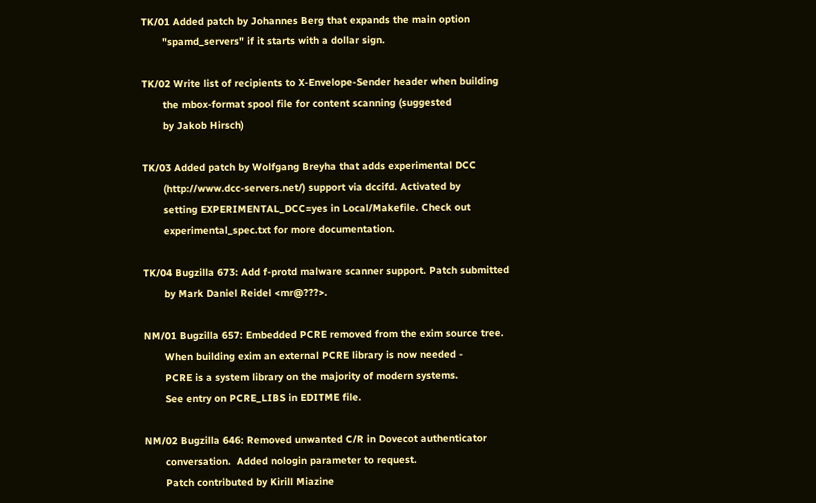TK/01 Added patch by Johannes Berg that expands the main option
       "spamd_servers" if it starts with a dollar sign.

TK/02 Write list of recipients to X-Envelope-Sender header when building
       the mbox-format spool file for content scanning (suggested
       by Jakob Hirsch)

TK/03 Added patch by Wolfgang Breyha that adds experimental DCC
       (http://www.dcc-servers.net/) support via dccifd. Activated by
       setting EXPERIMENTAL_DCC=yes in Local/Makefile. Check out
       experimental_spec.txt for more documentation.

TK/04 Bugzilla 673: Add f-protd malware scanner support. Patch submitted
       by Mark Daniel Reidel <mr@???>.

NM/01 Bugzilla 657: Embedded PCRE removed from the exim source tree.
       When building exim an external PCRE library is now needed -
       PCRE is a system library on the majority of modern systems.
       See entry on PCRE_LIBS in EDITME file.

NM/02 Bugzilla 646: Removed unwanted C/R in Dovecot authenticator
       conversation.  Added nologin parameter to request.
       Patch contributed by Kirill Miazine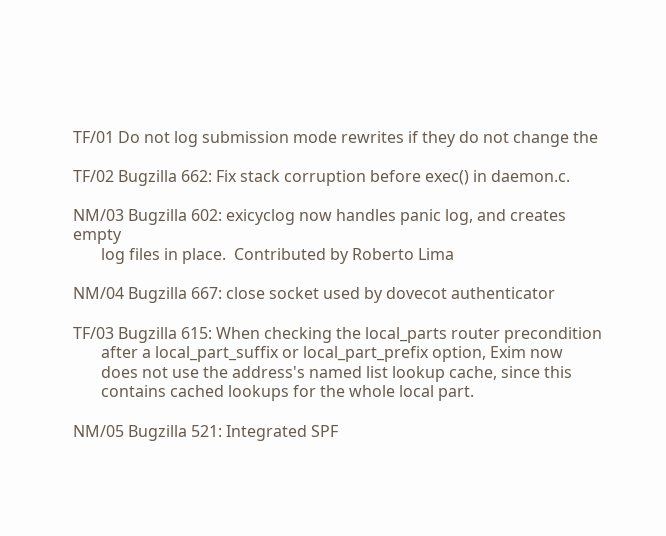TF/01 Do not log submission mode rewrites if they do not change the

TF/02 Bugzilla 662: Fix stack corruption before exec() in daemon.c.

NM/03 Bugzilla 602: exicyclog now handles panic log, and creates empty
       log files in place.  Contributed by Roberto Lima

NM/04 Bugzilla 667: close socket used by dovecot authenticator

TF/03 Bugzilla 615: When checking the local_parts router precondition
       after a local_part_suffix or local_part_prefix option, Exim now
       does not use the address's named list lookup cache, since this
       contains cached lookups for the whole local part.

NM/05 Bugzilla 521: Integrated SPF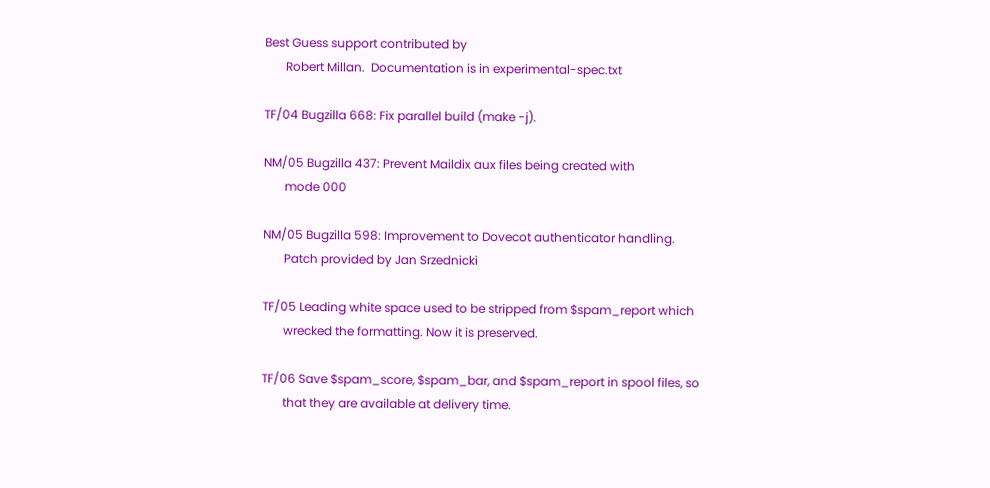Best Guess support contributed by
       Robert Millan.  Documentation is in experimental-spec.txt

TF/04 Bugzilla 668: Fix parallel build (make -j).

NM/05 Bugzilla 437: Prevent Maildix aux files being created with
       mode 000

NM/05 Bugzilla 598: Improvement to Dovecot authenticator handling.
       Patch provided by Jan Srzednicki

TF/05 Leading white space used to be stripped from $spam_report which
       wrecked the formatting. Now it is preserved.

TF/06 Save $spam_score, $spam_bar, and $spam_report in spool files, so
       that they are available at delivery time.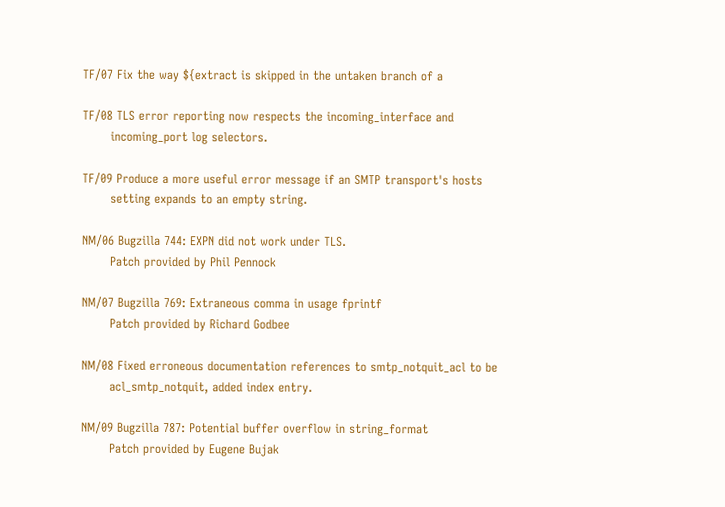TF/07 Fix the way ${extract is skipped in the untaken branch of a

TF/08 TLS error reporting now respects the incoming_interface and
       incoming_port log selectors.

TF/09 Produce a more useful error message if an SMTP transport's hosts
       setting expands to an empty string.

NM/06 Bugzilla 744: EXPN did not work under TLS.
       Patch provided by Phil Pennock

NM/07 Bugzilla 769: Extraneous comma in usage fprintf
       Patch provided by Richard Godbee

NM/08 Fixed erroneous documentation references to smtp_notquit_acl to be
       acl_smtp_notquit, added index entry.

NM/09 Bugzilla 787: Potential buffer overflow in string_format
       Patch provided by Eugene Bujak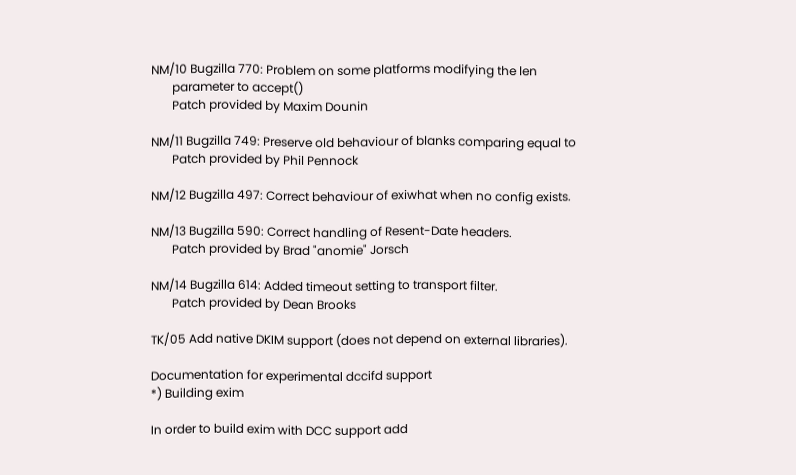NM/10 Bugzilla 770: Problem on some platforms modifying the len
       parameter to accept()
       Patch provided by Maxim Dounin

NM/11 Bugzilla 749: Preserve old behaviour of blanks comparing equal to
       Patch provided by Phil Pennock

NM/12 Bugzilla 497: Correct behaviour of exiwhat when no config exists.

NM/13 Bugzilla 590: Correct handling of Resent-Date headers.
       Patch provided by Brad "anomie" Jorsch

NM/14 Bugzilla 614: Added timeout setting to transport filter.
       Patch provided by Dean Brooks

TK/05 Add native DKIM support (does not depend on external libraries).

Documentation for experimental dccifd support
*) Building exim

In order to build exim with DCC support add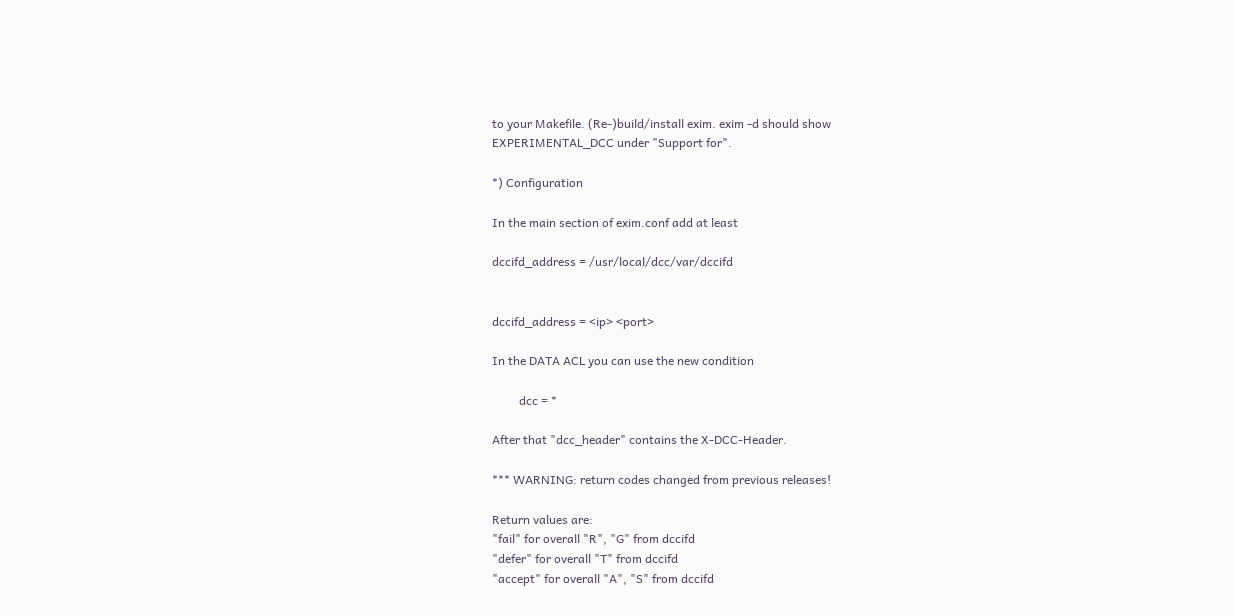to your Makefile. (Re-)build/install exim. exim -d should show
EXPERIMENTAL_DCC under "Support for".

*) Configuration

In the main section of exim.conf add at least

dccifd_address = /usr/local/dcc/var/dccifd


dccifd_address = <ip> <port>

In the DATA ACL you can use the new condition

         dcc = *

After that "dcc_header" contains the X-DCC-Header.

*** WARNING: return codes changed from previous releases!

Return values are:
"fail" for overall "R", "G" from dccifd
"defer" for overall "T" from dccifd
"accept" for overall "A", "S" from dccifd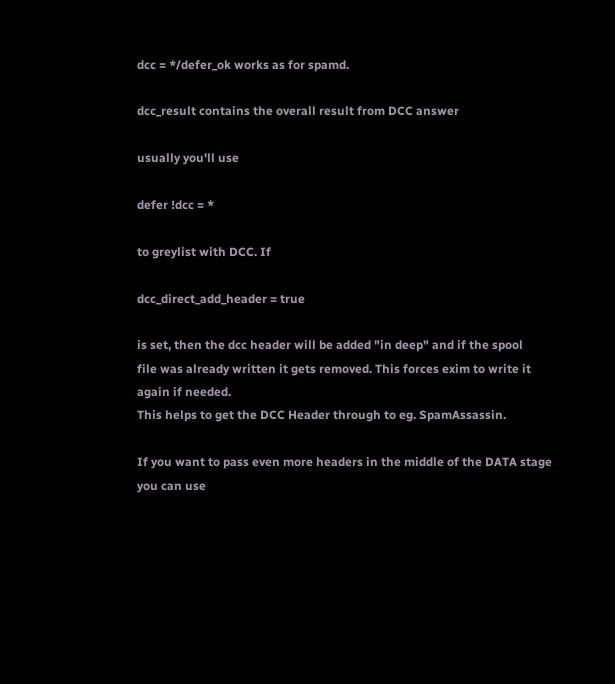dcc = */defer_ok works as for spamd.

dcc_result contains the overall result from DCC answer

usually you'll use

defer !dcc = *

to greylist with DCC. If

dcc_direct_add_header = true

is set, then the dcc header will be added "in deep" and if the spool
file was already written it gets removed. This forces exim to write it
again if needed.
This helps to get the DCC Header through to eg. SpamAssassin.

If you want to pass even more headers in the middle of the DATA stage
you can use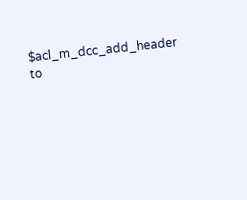$acl_m_dcc_add_header to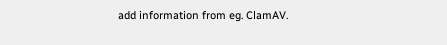add information from eg. ClamAV.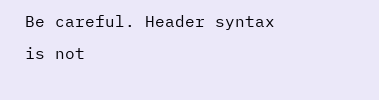Be careful. Header syntax is not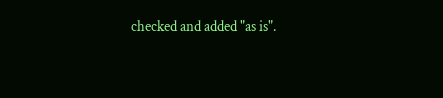checked and added "as is".